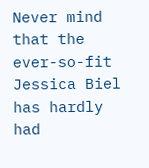Never mind that the ever-so-fit Jessica Biel has hardly had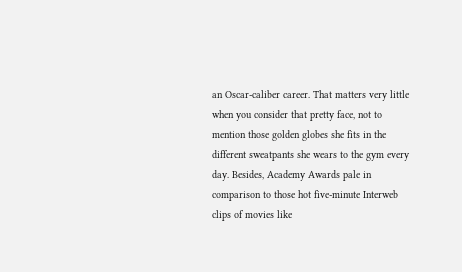an Oscar-caliber career. That matters very little when you consider that pretty face, not to mention those golden globes she fits in the different sweatpants she wears to the gym every day. Besides, Academy Awards pale in comparison to those hot five-minute Interweb clips of movies like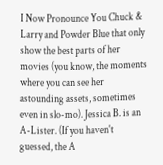I Now Pronounce You Chuck & Larry and Powder Blue that only show the best parts of her movies (you know, the moments where you can see her astounding assets, sometimes even in slo-mo). Jessica B. is an A-Lister. (If you haven't guessed, the A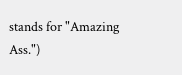stands for "Amazing Ass.")